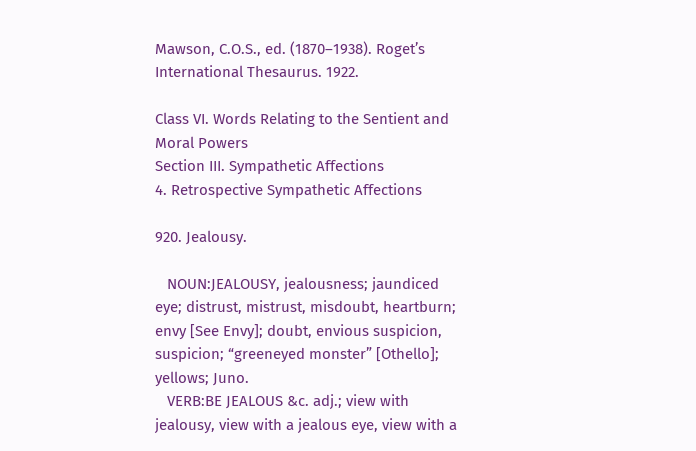Mawson, C.O.S., ed. (1870–1938). Roget’s International Thesaurus. 1922.

Class VI. Words Relating to the Sentient and Moral Powers
Section III. Sympathetic Affections
4. Retrospective Sympathetic Affections

920. Jealousy.

   NOUN:JEALOUSY, jealousness; jaundiced eye; distrust, mistrust, misdoubt, heartburn; envy [See Envy]; doubt, envious suspicion, suspicion; “greeneyed monster” [Othello]; yellows; Juno.
   VERB:BE JEALOUS &c. adj.; view with jealousy, view with a jealous eye, view with a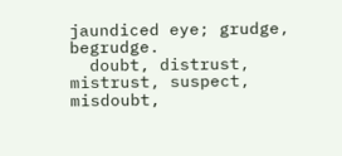jaundiced eye; grudge, begrudge.
  doubt, distrust, mistrust, suspect, misdoubt,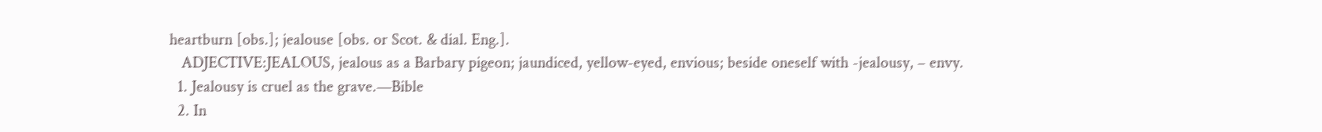heartburn [obs.]; jealouse [obs. or Scot. & dial. Eng.].
   ADJECTIVE:JEALOUS, jealous as a Barbary pigeon; jaundiced, yellow-eyed, envious; beside oneself with -jealousy, – envy.
  1. Jealousy is cruel as the grave.—Bible
  2. In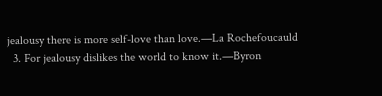jealousy there is more self-love than love.—La Rochefoucauld
  3. For jealousy dislikes the world to know it.—Byron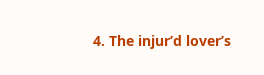4. The injur’d lover’s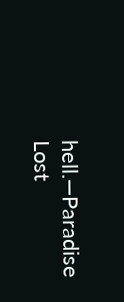hell.—Paradise Lost